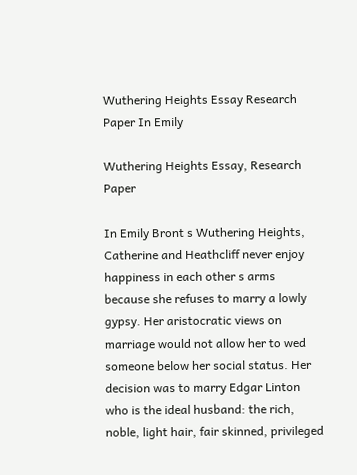Wuthering Heights Essay Research Paper In Emily

Wuthering Heights Essay, Research Paper

In Emily Bront s Wuthering Heights, Catherine and Heathcliff never enjoy happiness in each other s arms because she refuses to marry a lowly gypsy. Her aristocratic views on marriage would not allow her to wed someone below her social status. Her decision was to marry Edgar Linton who is the ideal husband: the rich, noble, light hair, fair skinned, privileged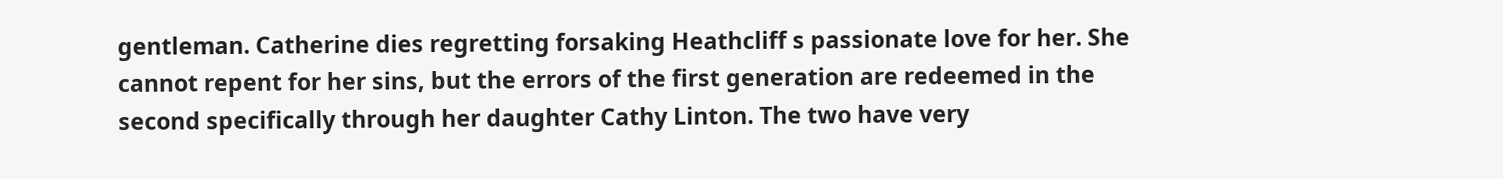gentleman. Catherine dies regretting forsaking Heathcliff s passionate love for her. She cannot repent for her sins, but the errors of the first generation are redeemed in the second specifically through her daughter Cathy Linton. The two have very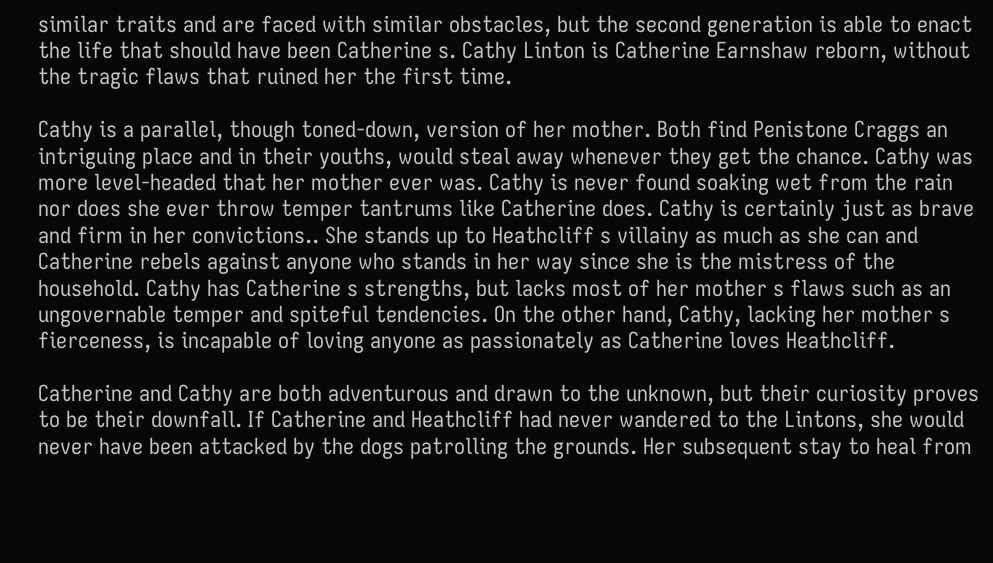similar traits and are faced with similar obstacles, but the second generation is able to enact the life that should have been Catherine s. Cathy Linton is Catherine Earnshaw reborn, without the tragic flaws that ruined her the first time.

Cathy is a parallel, though toned-down, version of her mother. Both find Penistone Craggs an intriguing place and in their youths, would steal away whenever they get the chance. Cathy was more level-headed that her mother ever was. Cathy is never found soaking wet from the rain nor does she ever throw temper tantrums like Catherine does. Cathy is certainly just as brave and firm in her convictions.. She stands up to Heathcliff s villainy as much as she can and Catherine rebels against anyone who stands in her way since she is the mistress of the household. Cathy has Catherine s strengths, but lacks most of her mother s flaws such as an ungovernable temper and spiteful tendencies. On the other hand, Cathy, lacking her mother s fierceness, is incapable of loving anyone as passionately as Catherine loves Heathcliff.

Catherine and Cathy are both adventurous and drawn to the unknown, but their curiosity proves to be their downfall. If Catherine and Heathcliff had never wandered to the Lintons, she would never have been attacked by the dogs patrolling the grounds. Her subsequent stay to heal from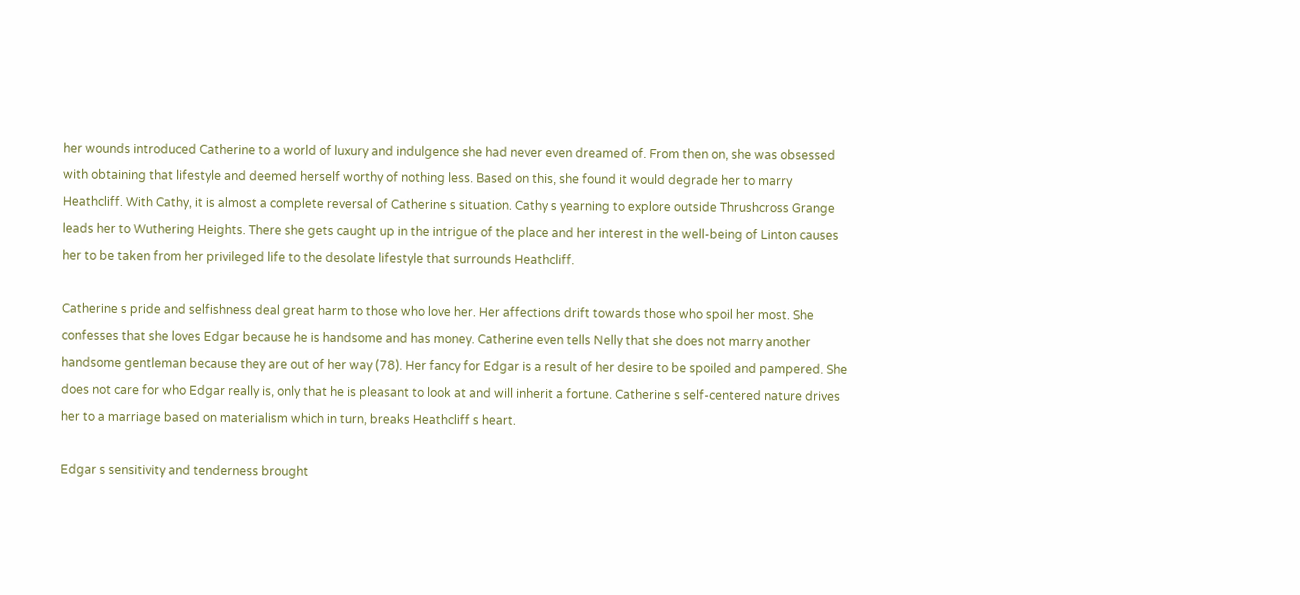her wounds introduced Catherine to a world of luxury and indulgence she had never even dreamed of. From then on, she was obsessed with obtaining that lifestyle and deemed herself worthy of nothing less. Based on this, she found it would degrade her to marry Heathcliff. With Cathy, it is almost a complete reversal of Catherine s situation. Cathy s yearning to explore outside Thrushcross Grange leads her to Wuthering Heights. There she gets caught up in the intrigue of the place and her interest in the well-being of Linton causes her to be taken from her privileged life to the desolate lifestyle that surrounds Heathcliff.

Catherine s pride and selfishness deal great harm to those who love her. Her affections drift towards those who spoil her most. She confesses that she loves Edgar because he is handsome and has money. Catherine even tells Nelly that she does not marry another handsome gentleman because they are out of her way (78). Her fancy for Edgar is a result of her desire to be spoiled and pampered. She does not care for who Edgar really is, only that he is pleasant to look at and will inherit a fortune. Catherine s self-centered nature drives her to a marriage based on materialism which in turn, breaks Heathcliff s heart.

Edgar s sensitivity and tenderness brought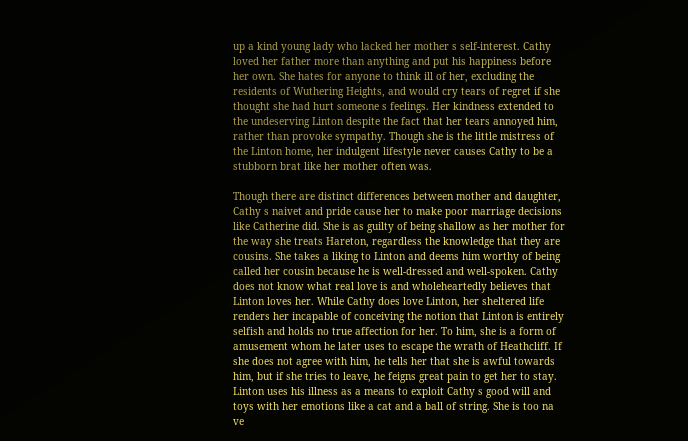up a kind young lady who lacked her mother s self-interest. Cathy loved her father more than anything and put his happiness before her own. She hates for anyone to think ill of her, excluding the residents of Wuthering Heights, and would cry tears of regret if she thought she had hurt someone s feelings. Her kindness extended to the undeserving Linton despite the fact that her tears annoyed him, rather than provoke sympathy. Though she is the little mistress of the Linton home, her indulgent lifestyle never causes Cathy to be a stubborn brat like her mother often was.

Though there are distinct differences between mother and daughter, Cathy s naivet and pride cause her to make poor marriage decisions like Catherine did. She is as guilty of being shallow as her mother for the way she treats Hareton, regardless the knowledge that they are cousins. She takes a liking to Linton and deems him worthy of being called her cousin because he is well-dressed and well-spoken. Cathy does not know what real love is and wholeheartedly believes that Linton loves her. While Cathy does love Linton, her sheltered life renders her incapable of conceiving the notion that Linton is entirely selfish and holds no true affection for her. To him, she is a form of amusement whom he later uses to escape the wrath of Heathcliff. If she does not agree with him, he tells her that she is awful towards him, but if she tries to leave, he feigns great pain to get her to stay. Linton uses his illness as a means to exploit Cathy s good will and toys with her emotions like a cat and a ball of string. She is too na ve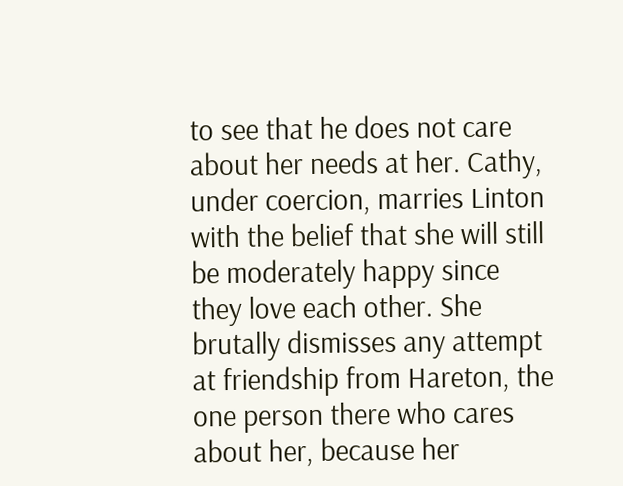to see that he does not care about her needs at her. Cathy, under coercion, marries Linton with the belief that she will still be moderately happy since they love each other. She brutally dismisses any attempt at friendship from Hareton, the one person there who cares about her, because her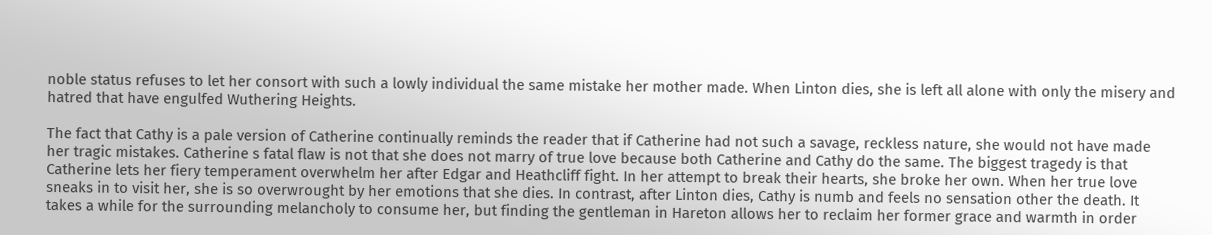noble status refuses to let her consort with such a lowly individual the same mistake her mother made. When Linton dies, she is left all alone with only the misery and hatred that have engulfed Wuthering Heights.

The fact that Cathy is a pale version of Catherine continually reminds the reader that if Catherine had not such a savage, reckless nature, she would not have made her tragic mistakes. Catherine s fatal flaw is not that she does not marry of true love because both Catherine and Cathy do the same. The biggest tragedy is that Catherine lets her fiery temperament overwhelm her after Edgar and Heathcliff fight. In her attempt to break their hearts, she broke her own. When her true love sneaks in to visit her, she is so overwrought by her emotions that she dies. In contrast, after Linton dies, Cathy is numb and feels no sensation other the death. It takes a while for the surrounding melancholy to consume her, but finding the gentleman in Hareton allows her to reclaim her former grace and warmth in order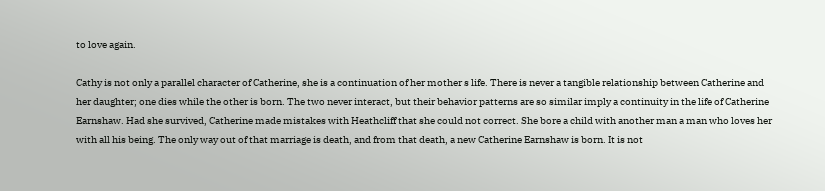to love again.

Cathy is not only a parallel character of Catherine, she is a continuation of her mother s life. There is never a tangible relationship between Catherine and her daughter; one dies while the other is born. The two never interact, but their behavior patterns are so similar imply a continuity in the life of Catherine Earnshaw. Had she survived, Catherine made mistakes with Heathcliff that she could not correct. She bore a child with another man a man who loves her with all his being. The only way out of that marriage is death, and from that death, a new Catherine Earnshaw is born. It is not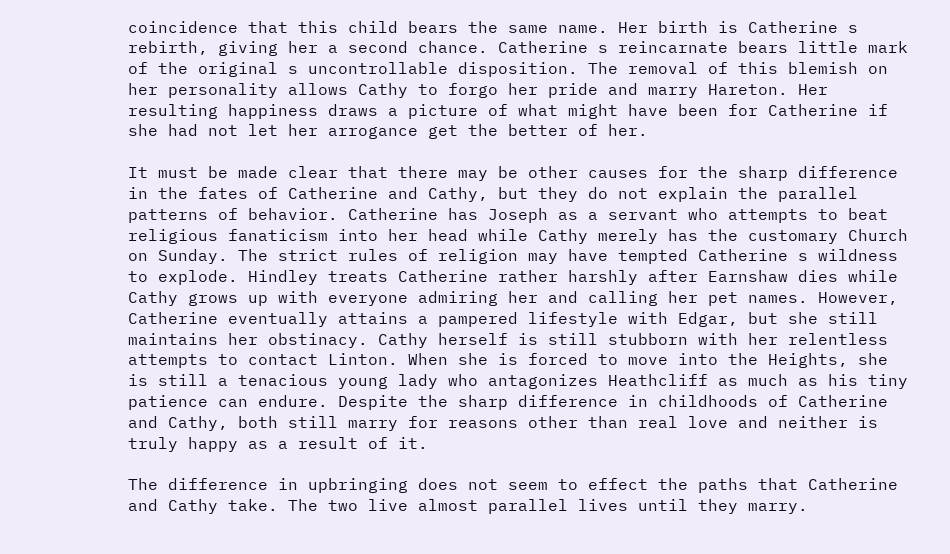coincidence that this child bears the same name. Her birth is Catherine s rebirth, giving her a second chance. Catherine s reincarnate bears little mark of the original s uncontrollable disposition. The removal of this blemish on her personality allows Cathy to forgo her pride and marry Hareton. Her resulting happiness draws a picture of what might have been for Catherine if she had not let her arrogance get the better of her.

It must be made clear that there may be other causes for the sharp difference in the fates of Catherine and Cathy, but they do not explain the parallel patterns of behavior. Catherine has Joseph as a servant who attempts to beat religious fanaticism into her head while Cathy merely has the customary Church on Sunday. The strict rules of religion may have tempted Catherine s wildness to explode. Hindley treats Catherine rather harshly after Earnshaw dies while Cathy grows up with everyone admiring her and calling her pet names. However, Catherine eventually attains a pampered lifestyle with Edgar, but she still maintains her obstinacy. Cathy herself is still stubborn with her relentless attempts to contact Linton. When she is forced to move into the Heights, she is still a tenacious young lady who antagonizes Heathcliff as much as his tiny patience can endure. Despite the sharp difference in childhoods of Catherine and Cathy, both still marry for reasons other than real love and neither is truly happy as a result of it.

The difference in upbringing does not seem to effect the paths that Catherine and Cathy take. The two live almost parallel lives until they marry.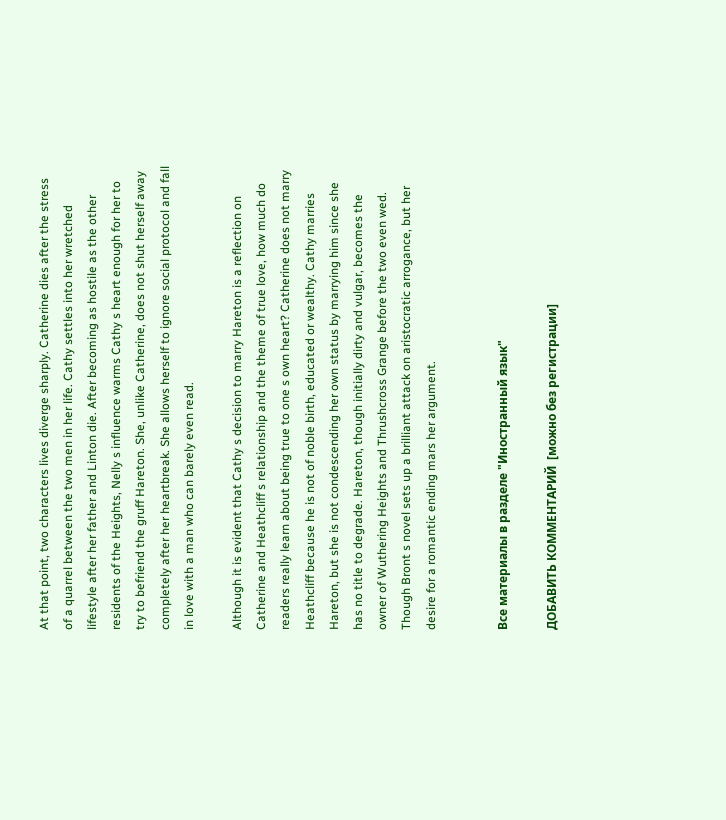At that point, two characters lives diverge sharply. Catherine dies after the stress of a quarrel between the two men in her life. Cathy settles into her wretched lifestyle after her father and Linton die. After becoming as hostile as the other residents of the Heights, Nelly s influence warms Cathy s heart enough for her to try to befriend the gruff Hareton. She, unlike Catherine, does not shut herself away completely after her heartbreak. She allows herself to ignore social protocol and fall in love with a man who can barely even read.

Although it is evident that Cathy s decision to marry Hareton is a reflection on Catherine and Heathcliff s relationship and the theme of true love, how much do readers really learn about being true to one s own heart? Catherine does not marry Heathcliff because he is not of noble birth, educated or wealthy. Cathy marries Hareton, but she is not condescending her own status by marrying him since she has no title to degrade. Hareton, though initially dirty and vulgar, becomes the owner of Wuthering Heights and Thrushcross Grange before the two even wed. Though Bront s novel sets up a brilliant attack on aristocratic arrogance, but her desire for a romantic ending mars her argument.


Все материалы в разделе "Иностранный язык"

ДОБАВИТЬ КОММЕНТАРИЙ  [можно без регистрации]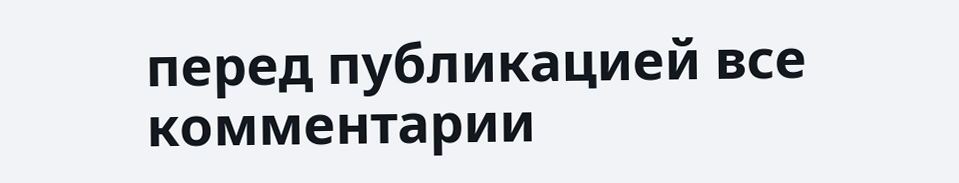перед публикацией все комментарии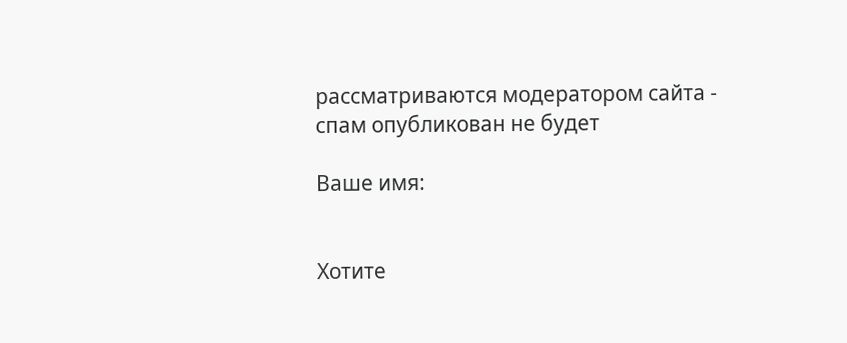рассматриваются модератором сайта - спам опубликован не будет

Ваше имя:


Хотите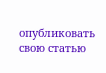опубликовать свою статью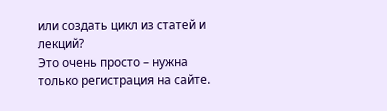или создать цикл из статей и лекций?
Это очень просто – нужна только регистрация на сайте.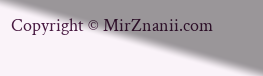Copyright © MirZnanii.com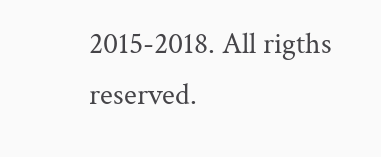2015-2018. All rigths reserved.